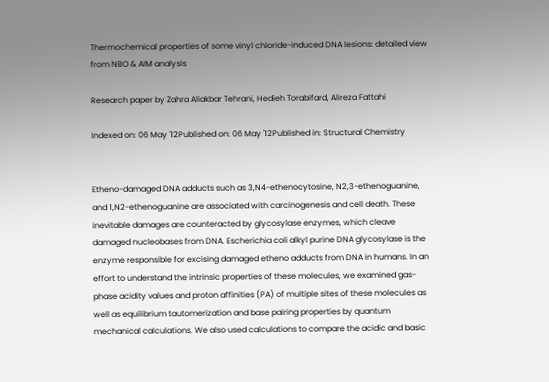Thermochemical properties of some vinyl chloride-induced DNA lesions: detailed view from NBO & AIM analysis

Research paper by Zahra Aliakbar Tehrani, Hedieh Torabifard, Alireza Fattahi

Indexed on: 06 May '12Published on: 06 May '12Published in: Structural Chemistry


Etheno-damaged DNA adducts such as 3,N4-ethenocytosine, N2,3-ethenoguanine, and 1,N2-ethenoguanine are associated with carcinogenesis and cell death. These inevitable damages are counteracted by glycosylase enzymes, which cleave damaged nucleobases from DNA. Escherichia coli alkyl purine DNA glycosylase is the enzyme responsible for excising damaged etheno adducts from DNA in humans. In an effort to understand the intrinsic properties of these molecules, we examined gas-phase acidity values and proton affinities (PA) of multiple sites of these molecules as well as equilibrium tautomerization and base pairing properties by quantum mechanical calculations. We also used calculations to compare the acidic and basic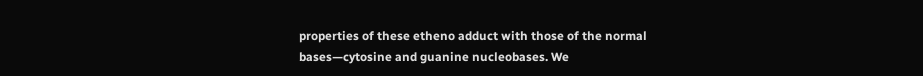properties of these etheno adduct with those of the normal bases—cytosine and guanine nucleobases. We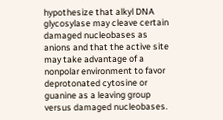hypothesize that alkyl DNA glycosylase may cleave certain damaged nucleobases as anions and that the active site may take advantage of a nonpolar environment to favor deprotonated cytosine or guanine as a leaving group versus damaged nucleobases.